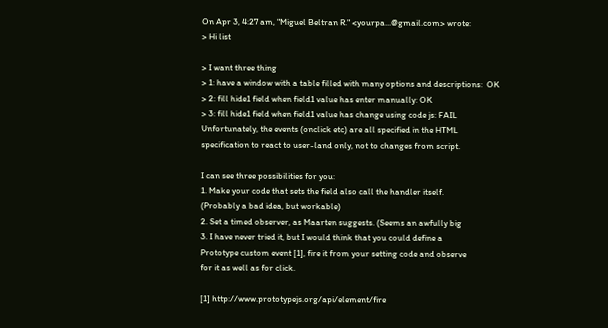On Apr 3, 4:27 am, "Miguel Beltran R." <yourpa...@gmail.com> wrote:
> Hi list

> I want three thing
> 1: have a window with a table filled with many options and descriptions:  OK
> 2: fill hide1 field when field1 value has enter manually: OK
> 3: fill hide1 field when field1 value has change using code js: FAIL
Unfortunately, the events (onclick etc) are all specified in the HTML
specification to react to user-land only, not to changes from script.

I can see three possibilities for you:
1. Make your code that sets the field also call the handler itself.
(Probably a bad idea, but workable)
2. Set a timed observer, as Maarten suggests. (Seems an awfully big
3. I have never tried it, but I would think that you could define a
Prototype custom event [1], fire it from your setting code and observe
for it as well as for click.

[1] http://www.prototypejs.org/api/element/fire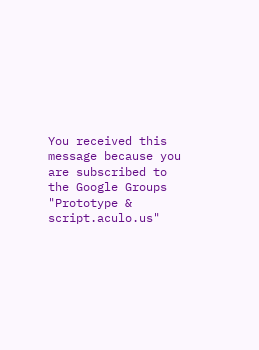You received this message because you are subscribed to the Google Groups
"Prototype & script.aculo.us"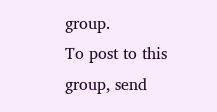group.
To post to this group, send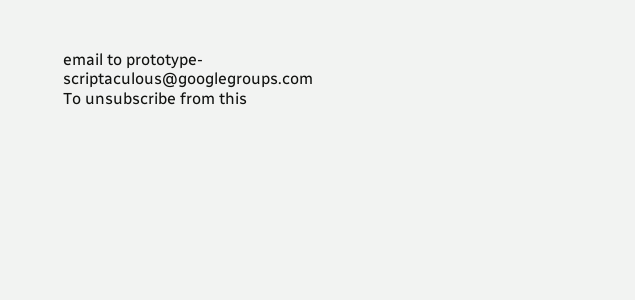email to prototype-scriptaculous@googlegroups.com
To unsubscribe from this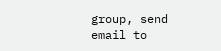group, send email to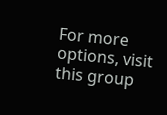For more options, visit this group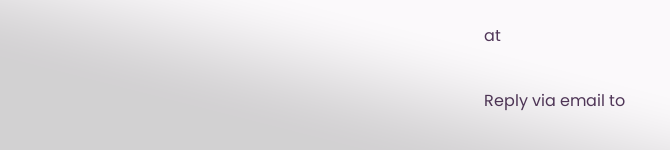at

Reply via email to